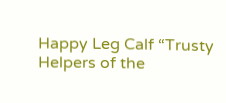Happy Leg Calf “Trusty Helpers of the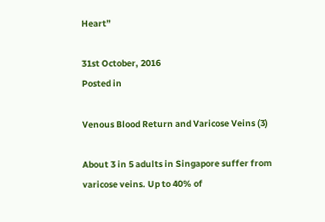Heart”

31st October, 2016
Posted in

Venous Blood Return and Varicose Veins (3)

About 3 in 5 adults in Singapore suffer from varicose veins. Up to 40% of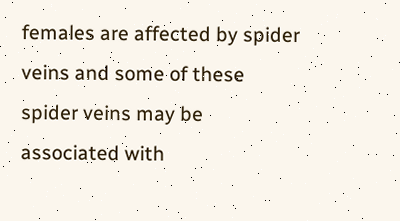females are affected by spider veins and some of these spider veins may be associated with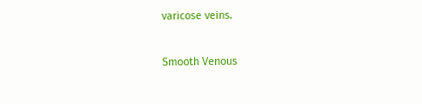varicose veins.


Smooth Venous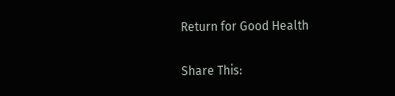Return for Good Health

Share This: